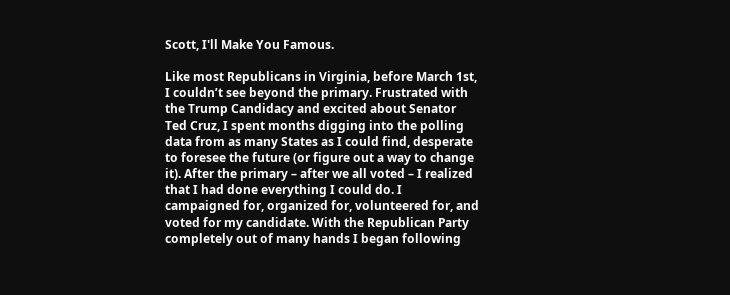Scott, I'll Make You Famous.

Like most Republicans in Virginia, before March 1st, I couldn’t see beyond the primary. Frustrated with the Trump Candidacy and excited about Senator Ted Cruz, I spent months digging into the polling data from as many States as I could find, desperate to foresee the future (or figure out a way to change it). After the primary – after we all voted – I realized that I had done everything I could do. I campaigned for, organized for, volunteered for, and voted for my candidate. With the Republican Party completely out of many hands I began following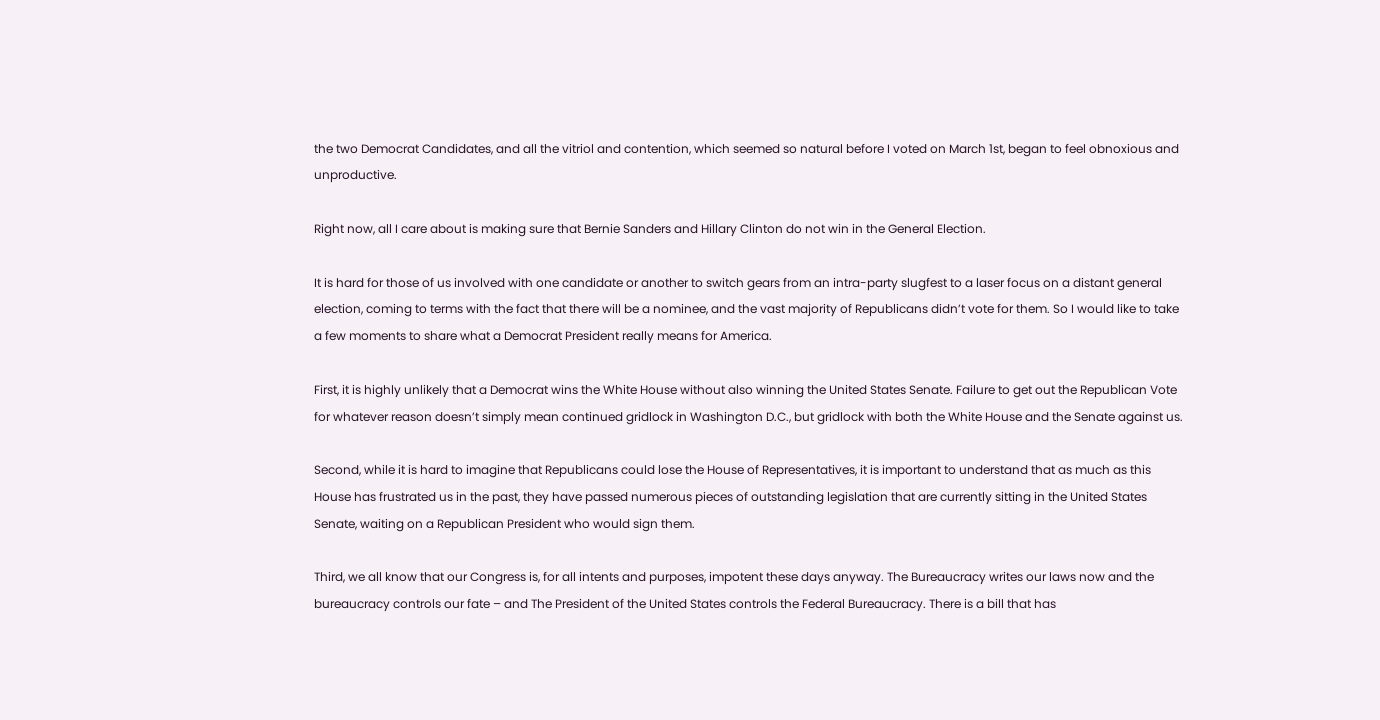the two Democrat Candidates, and all the vitriol and contention, which seemed so natural before I voted on March 1st, began to feel obnoxious and unproductive.

Right now, all I care about is making sure that Bernie Sanders and Hillary Clinton do not win in the General Election.

It is hard for those of us involved with one candidate or another to switch gears from an intra-party slugfest to a laser focus on a distant general election, coming to terms with the fact that there will be a nominee, and the vast majority of Republicans didn’t vote for them. So I would like to take a few moments to share what a Democrat President really means for America.

First, it is highly unlikely that a Democrat wins the White House without also winning the United States Senate. Failure to get out the Republican Vote for whatever reason doesn’t simply mean continued gridlock in Washington D.C., but gridlock with both the White House and the Senate against us.

Second, while it is hard to imagine that Republicans could lose the House of Representatives, it is important to understand that as much as this House has frustrated us in the past, they have passed numerous pieces of outstanding legislation that are currently sitting in the United States Senate, waiting on a Republican President who would sign them.

Third, we all know that our Congress is, for all intents and purposes, impotent these days anyway. The Bureaucracy writes our laws now and the bureaucracy controls our fate – and The President of the United States controls the Federal Bureaucracy. There is a bill that has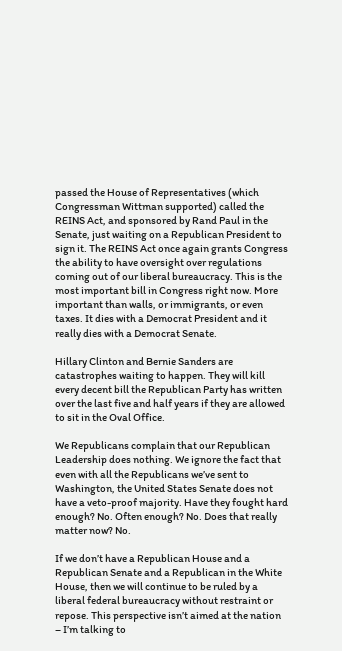passed the House of Representatives (which Congressman Wittman supported) called the REINS Act, and sponsored by Rand Paul in the Senate, just waiting on a Republican President to sign it. The REINS Act once again grants Congress the ability to have oversight over regulations coming out of our liberal bureaucracy. This is the most important bill in Congress right now. More important than walls, or immigrants, or even taxes. It dies with a Democrat President and it really dies with a Democrat Senate.

Hillary Clinton and Bernie Sanders are catastrophes waiting to happen. They will kill every decent bill the Republican Party has written over the last five and half years if they are allowed to sit in the Oval Office.

We Republicans complain that our Republican Leadership does nothing. We ignore the fact that even with all the Republicans we’ve sent to Washington, the United States Senate does not have a veto-proof majority. Have they fought hard enough? No. Often enough? No. Does that really matter now? No.

If we don’t have a Republican House and a Republican Senate and a Republican in the White House, then we will continue to be ruled by a liberal federal bureaucracy without restraint or repose. This perspective isn’t aimed at the nation – I’m talking to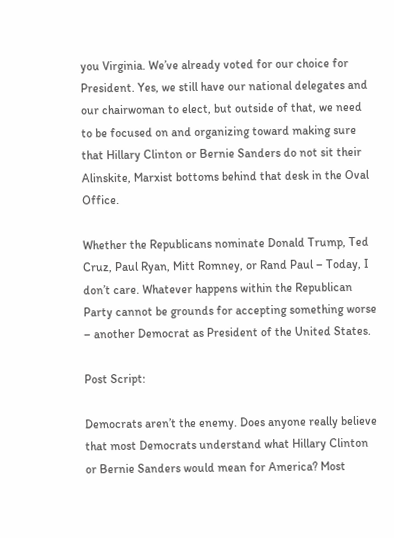you Virginia. We’ve already voted for our choice for President. Yes, we still have our national delegates and our chairwoman to elect, but outside of that, we need to be focused on and organizing toward making sure that Hillary Clinton or Bernie Sanders do not sit their Alinskite, Marxist bottoms behind that desk in the Oval Office.

Whether the Republicans nominate Donald Trump, Ted Cruz, Paul Ryan, Mitt Romney, or Rand Paul – Today, I don’t care. Whatever happens within the Republican Party cannot be grounds for accepting something worse – another Democrat as President of the United States.

Post Script:

Democrats aren’t the enemy. Does anyone really believe that most Democrats understand what Hillary Clinton or Bernie Sanders would mean for America? Most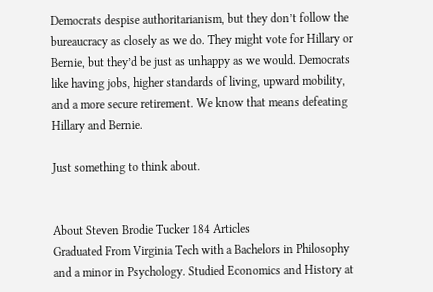Democrats despise authoritarianism, but they don’t follow the bureaucracy as closely as we do. They might vote for Hillary or Bernie, but they’d be just as unhappy as we would. Democrats like having jobs, higher standards of living, upward mobility, and a more secure retirement. We know that means defeating Hillary and Bernie.

Just something to think about.


About Steven Brodie Tucker 184 Articles
Graduated From Virginia Tech with a Bachelors in Philosophy and a minor in Psychology. Studied Economics and History at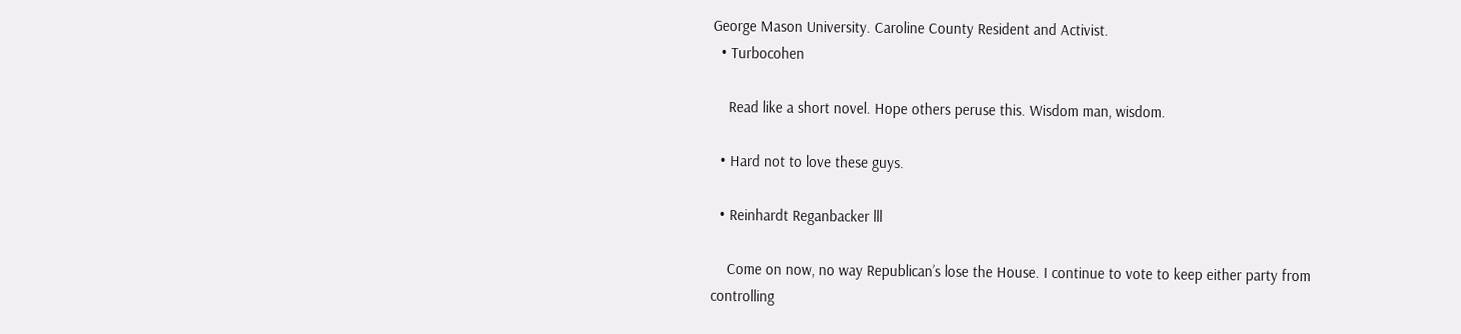George Mason University. Caroline County Resident and Activist.
  • Turbocohen

    Read like a short novel. Hope others peruse this. Wisdom man, wisdom.

  • Hard not to love these guys.

  • Reinhardt Reganbacker lll

    Come on now, no way Republican’s lose the House. I continue to vote to keep either party from controlling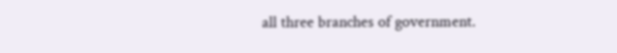all three branches of government.